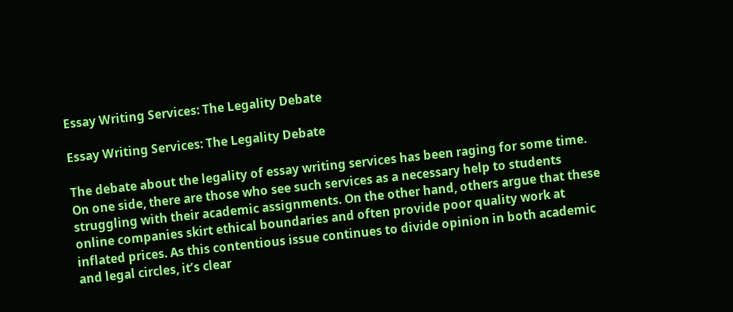Essay Writing Services: The Legality Debate

Essay Writing Services: The Legality Debate

The debate about the legality of essay writing services has been raging for some time. On one side, there are those who see such services as a necessary help to students struggling with their academic assignments. On the other hand, others argue that these online companies skirt ethical boundaries and often provide poor quality work at inflated prices. As this contentious issue continues to divide opinion in both academic and legal circles, it’s clear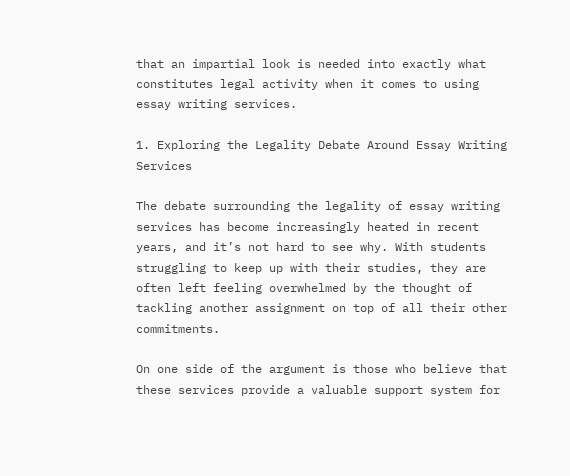that an impartial look is needed into exactly what constitutes legal activity when it comes to using essay writing services.

1. Exploring the Legality Debate Around Essay Writing Services

The debate surrounding the legality of essay writing services has become increasingly heated in recent years, and it’s not hard to see why. With students struggling to keep up with their studies, they are often left feeling overwhelmed by the thought of tackling another assignment on top of all their other commitments.

On one side of the argument is those who believe that these services provide a valuable support system for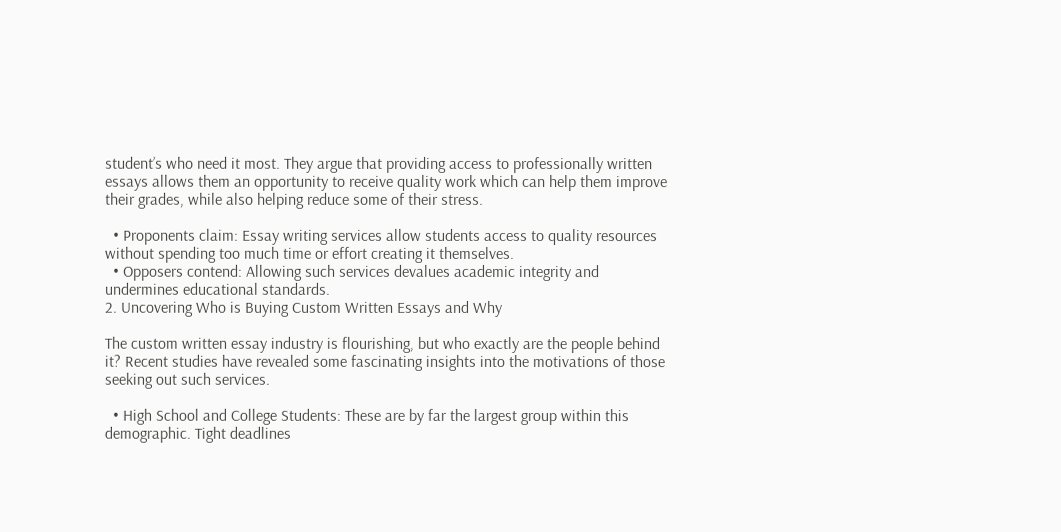student’s who need it most. They argue that providing access to professionally written essays allows them an opportunity to receive quality work which can help them improve their grades, while also helping reduce some of their stress.

  • Proponents claim: Essay writing services allow students access to quality resources without spending too much time or effort creating it themselves.
  • Opposers contend: Allowing such services devalues academic integrity and undermines educational standards.
2. Uncovering Who is Buying Custom Written Essays and Why

The custom written essay industry is flourishing, but who exactly are the people behind it? Recent studies have revealed some fascinating insights into the motivations of those seeking out such services.

  • High School and College Students: These are by far the largest group within this demographic. Tight deadlines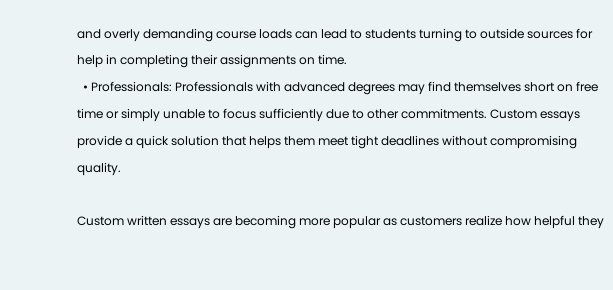and overly demanding course loads can lead to students turning to outside sources for help in completing their assignments on time.
  • Professionals: Professionals with advanced degrees may find themselves short on free time or simply unable to focus sufficiently due to other commitments. Custom essays provide a quick solution that helps them meet tight deadlines without compromising quality.

Custom written essays are becoming more popular as customers realize how helpful they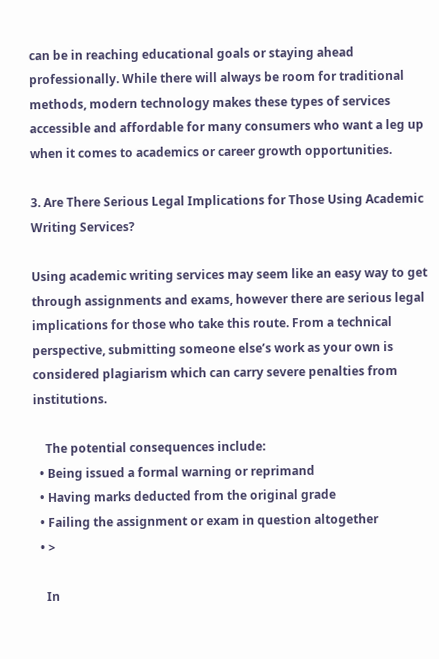can be in reaching educational goals or staying ahead professionally. While there will always be room for traditional methods, modern technology makes these types of services accessible and affordable for many consumers who want a leg up when it comes to academics or career growth opportunities.

3. Are There Serious Legal Implications for Those Using Academic Writing Services?

Using academic writing services may seem like an easy way to get through assignments and exams, however there are serious legal implications for those who take this route. From a technical perspective, submitting someone else’s work as your own is considered plagiarism which can carry severe penalties from institutions.

    The potential consequences include:
  • Being issued a formal warning or reprimand
  • Having marks deducted from the original grade
  • Failing the assignment or exam in question altogether
  • >

    In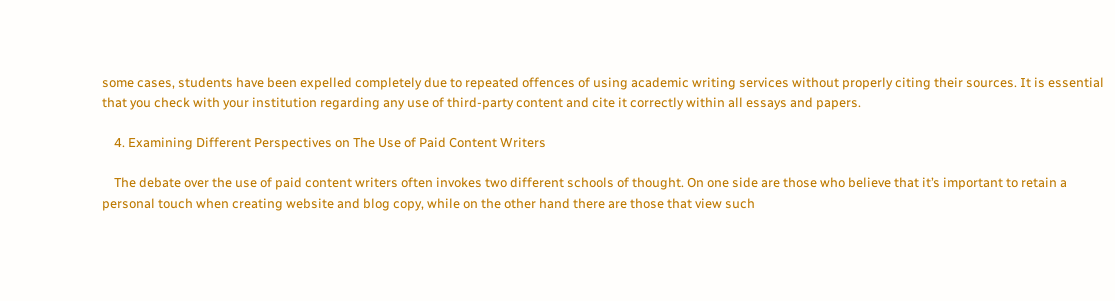some cases, students have been expelled completely due to repeated offences of using academic writing services without properly citing their sources. It is essential that you check with your institution regarding any use of third-party content and cite it correctly within all essays and papers.

    4. Examining Different Perspectives on The Use of Paid Content Writers

    The debate over the use of paid content writers often invokes two different schools of thought. On one side are those who believe that it’s important to retain a personal touch when creating website and blog copy, while on the other hand there are those that view such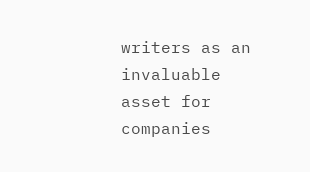writers as an invaluable asset for companies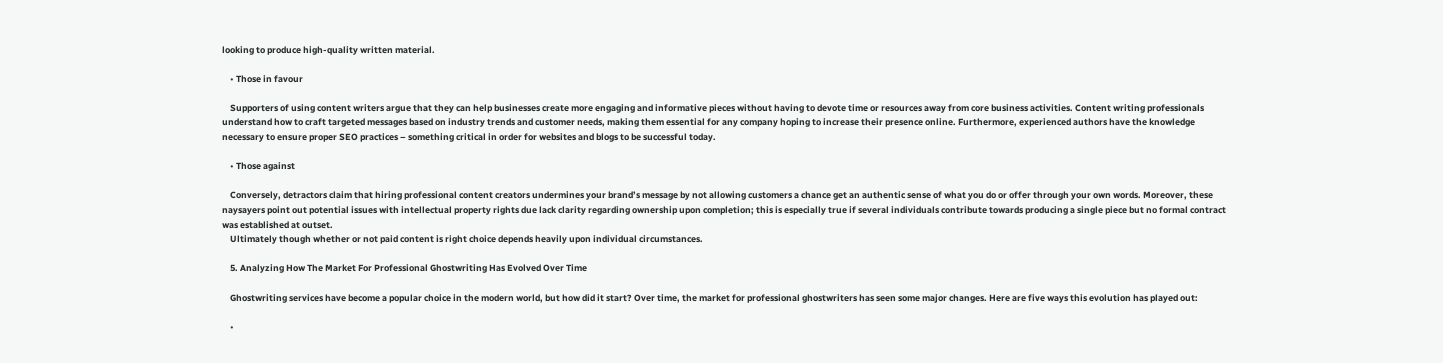looking to produce high-quality written material.

    • Those in favour

    Supporters of using content writers argue that they can help businesses create more engaging and informative pieces without having to devote time or resources away from core business activities. Content writing professionals understand how to craft targeted messages based on industry trends and customer needs, making them essential for any company hoping to increase their presence online. Furthermore, experienced authors have the knowledge necessary to ensure proper SEO practices – something critical in order for websites and blogs to be successful today.

    • Those against

    Conversely, detractors claim that hiring professional content creators undermines your brand’s message by not allowing customers a chance get an authentic sense of what you do or offer through your own words. Moreover, these naysayers point out potential issues with intellectual property rights due lack clarity regarding ownership upon completion; this is especially true if several individuals contribute towards producing a single piece but no formal contract was established at outset.
    Ultimately though whether or not paid content is right choice depends heavily upon individual circumstances.

    5. Analyzing How The Market For Professional Ghostwriting Has Evolved Over Time

    Ghostwriting services have become a popular choice in the modern world, but how did it start? Over time, the market for professional ghostwriters has seen some major changes. Here are five ways this evolution has played out:

    •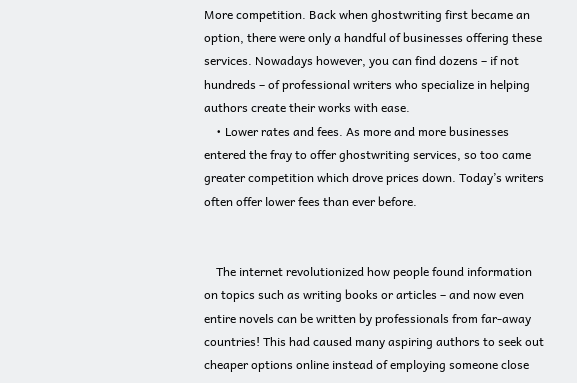More competition. Back when ghostwriting first became an option, there were only a handful of businesses offering these services. Nowadays however, you can find dozens – if not hundreds – of professional writers who specialize in helping authors create their works with ease.
    • Lower rates and fees. As more and more businesses entered the fray to offer ghostwriting services, so too came greater competition which drove prices down. Today’s writers often offer lower fees than ever before.


    The internet revolutionized how people found information on topics such as writing books or articles – and now even entire novels can be written by professionals from far-away countries! This had caused many aspiring authors to seek out cheaper options online instead of employing someone close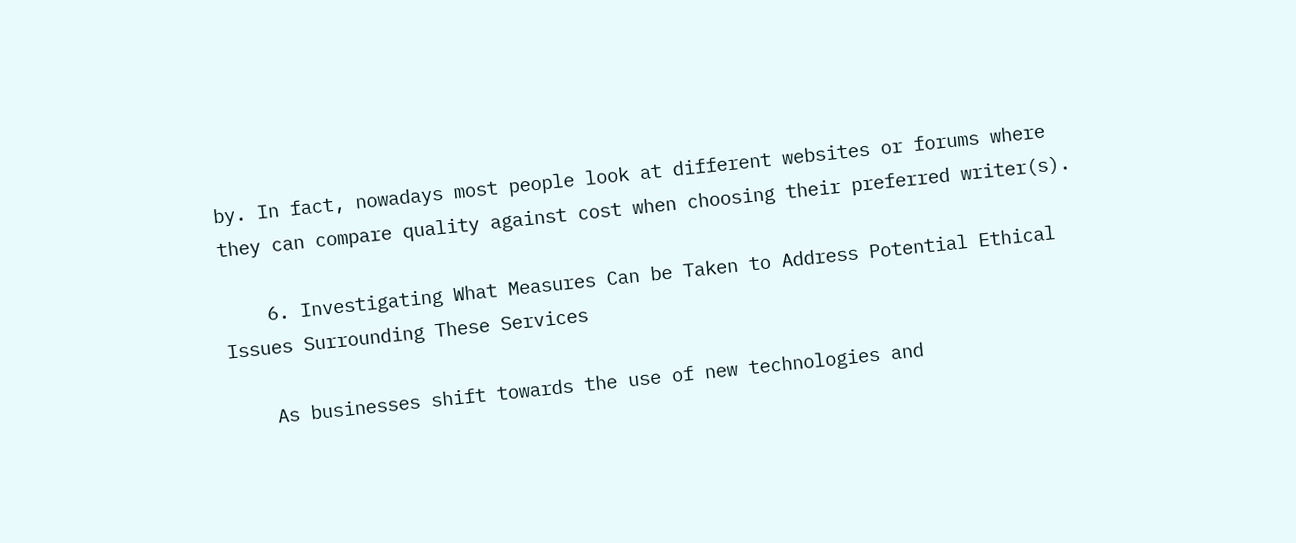by. In fact, nowadays most people look at different websites or forums where they can compare quality against cost when choosing their preferred writer(s).

    6. Investigating What Measures Can be Taken to Address Potential Ethical Issues Surrounding These Services

    As businesses shift towards the use of new technologies and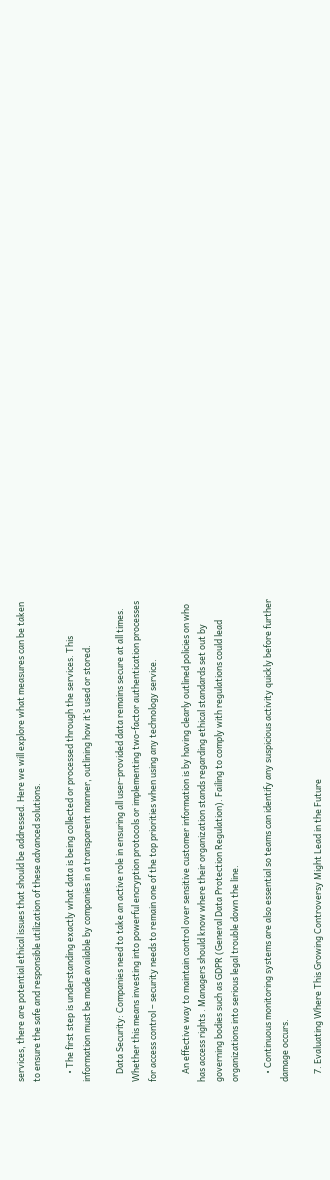services, there are potential ethical issues that should be addressed. Here we will explore what measures can be taken to ensure the safe and responsible utilization of these advanced solutions.

    • The first step is understanding exactly what data is being collected or processed through the services. This information must be made available by companies in a transparent manner, outlining how it’s used or stored.

    Data Security: Companies need to take an active role in ensuring all user-provided data remains secure at all times. Whether this means investing into powerful encryption protocols or implementing two-factor authentication processes for access control – security needs to remain one of the top priorities when using any technology service.

    An effective way to maintain control over sensitive customer information is by having clearly outlined policies on who has access rights . Managers should know where their organization stands regarding ethical standards set out by governing bodies such as GDPR (General Data Protection Regulation). Failing to comply with regulations could lead organizations into serious legal trouble down the line.

    • Continuous monitoring systems are also essential so teams can identify any suspicious activity quickly before further damage occurs.

    7. Evaluating Where This Growing Controversy Might Lead in the Future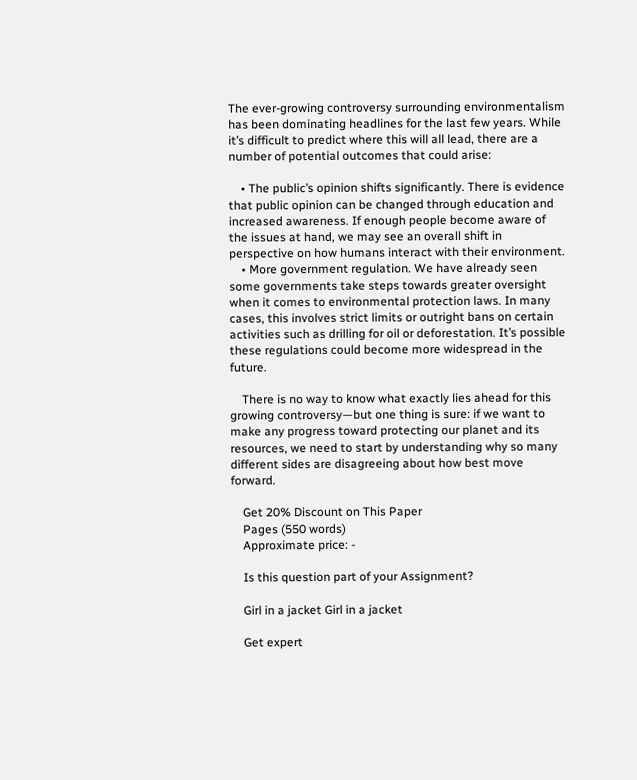The ever-growing controversy surrounding environmentalism has been dominating headlines for the last few years. While it’s difficult to predict where this will all lead, there are a number of potential outcomes that could arise:

    • The public’s opinion shifts significantly. There is evidence that public opinion can be changed through education and increased awareness. If enough people become aware of the issues at hand, we may see an overall shift in perspective on how humans interact with their environment.
    • More government regulation. We have already seen some governments take steps towards greater oversight when it comes to environmental protection laws. In many cases, this involves strict limits or outright bans on certain activities such as drilling for oil or deforestation. It’s possible these regulations could become more widespread in the future.

    There is no way to know what exactly lies ahead for this growing controversy—but one thing is sure: if we want to make any progress toward protecting our planet and its resources, we need to start by understanding why so many different sides are disagreeing about how best move forward.

    Get 20% Discount on This Paper
    Pages (550 words)
    Approximate price: -

    Is this question part of your Assignment?

    Girl in a jacket Girl in a jacket

    Get expert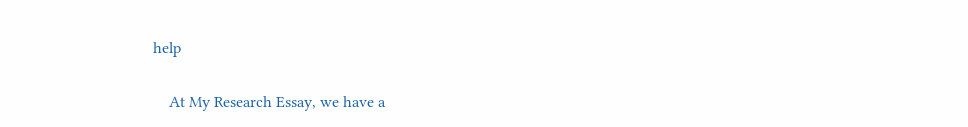help

    At My Research Essay, we have a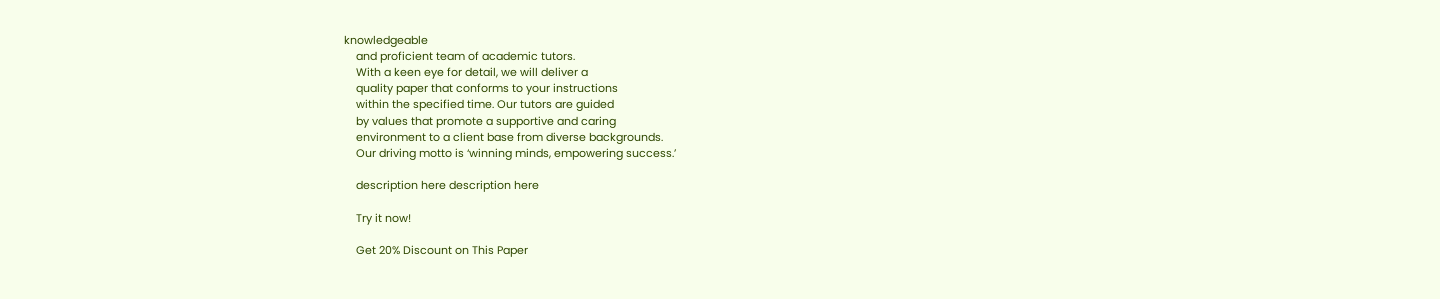knowledgeable
    and proficient team of academic tutors.
    With a keen eye for detail, we will deliver a
    quality paper that conforms to your instructions
    within the specified time. Our tutors are guided
    by values that promote a supportive and caring
    environment to a client base from diverse backgrounds.
    Our driving motto is ‘winning minds, empowering success.’

    description here description here

    Try it now!

    Get 20% Discount on This Paper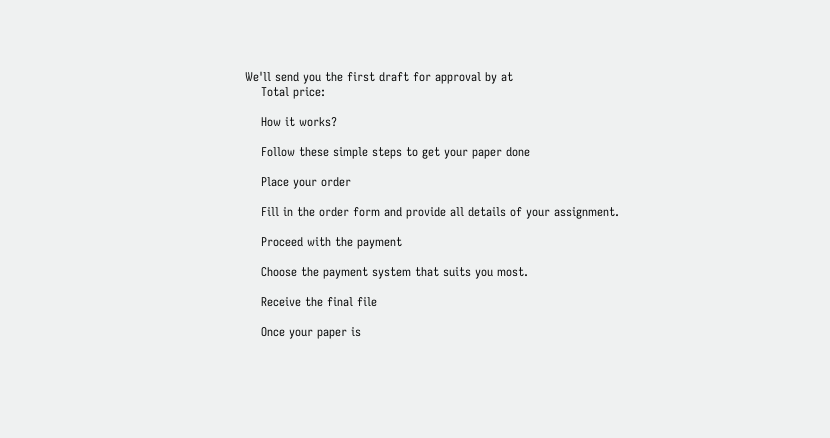We'll send you the first draft for approval by at
    Total price:

    How it works?

    Follow these simple steps to get your paper done

    Place your order

    Fill in the order form and provide all details of your assignment.

    Proceed with the payment

    Choose the payment system that suits you most.

    Receive the final file

    Once your paper is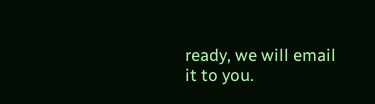ready, we will email it to you.